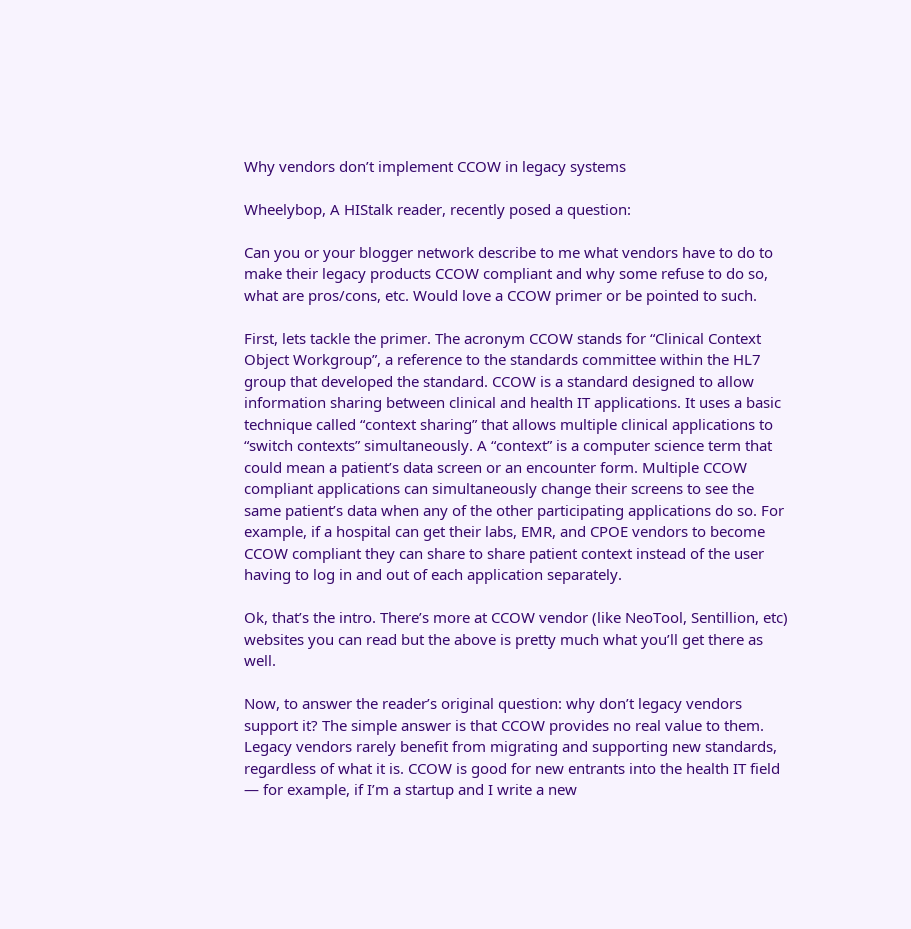Why vendors don’t implement CCOW in legacy systems

Wheelybop, A HIStalk reader, recently posed a question:

Can you or your blogger network describe to me what vendors have to do to make their legacy products CCOW compliant and why some refuse to do so, what are pros/cons, etc. Would love a CCOW primer or be pointed to such.

First, lets tackle the primer. The acronym CCOW stands for “Clinical Context Object Workgroup”, a reference to the standards committee within the HL7 group that developed the standard. CCOW is a standard designed to allow information sharing between clinical and health IT applications. It uses a basic technique called “context sharing” that allows multiple clinical applications to “switch contexts” simultaneously. A “context” is a computer science term that could mean a patient’s data screen or an encounter form. Multiple CCOW compliant applications can simultaneously change their screens to see the same patient’s data when any of the other participating applications do so. For example, if a hospital can get their labs, EMR, and CPOE vendors to become CCOW compliant they can share to share patient context instead of the user having to log in and out of each application separately.

Ok, that’s the intro. There’s more at CCOW vendor (like NeoTool, Sentillion, etc) websites you can read but the above is pretty much what you’ll get there as well.

Now, to answer the reader’s original question: why don’t legacy vendors support it? The simple answer is that CCOW provides no real value to them. Legacy vendors rarely benefit from migrating and supporting new standards, regardless of what it is. CCOW is good for new entrants into the health IT field — for example, if I’m a startup and I write a new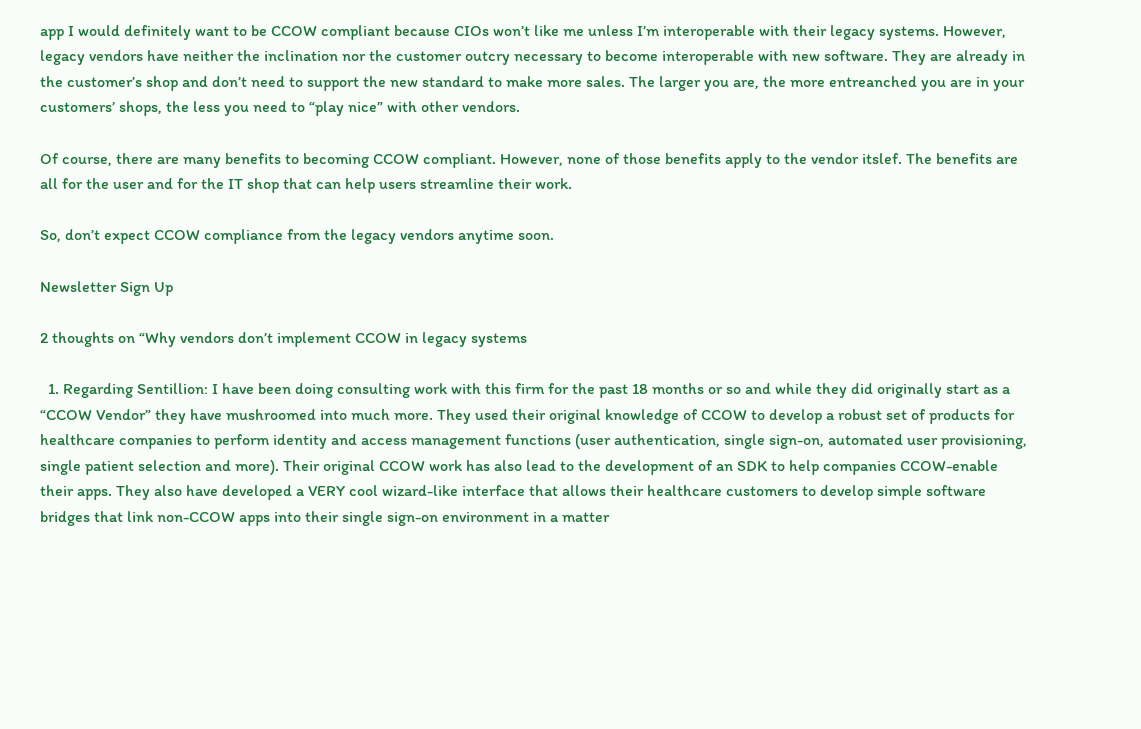app I would definitely want to be CCOW compliant because CIOs won’t like me unless I’m interoperable with their legacy systems. However, legacy vendors have neither the inclination nor the customer outcry necessary to become interoperable with new software. They are already in the customer’s shop and don’t need to support the new standard to make more sales. The larger you are, the more entreanched you are in your customers’ shops, the less you need to “play nice” with other vendors.

Of course, there are many benefits to becoming CCOW compliant. However, none of those benefits apply to the vendor itslef. The benefits are all for the user and for the IT shop that can help users streamline their work.

So, don’t expect CCOW compliance from the legacy vendors anytime soon.

Newsletter Sign Up

2 thoughts on “Why vendors don’t implement CCOW in legacy systems

  1. Regarding Sentillion: I have been doing consulting work with this firm for the past 18 months or so and while they did originally start as a “CCOW Vendor” they have mushroomed into much more. They used their original knowledge of CCOW to develop a robust set of products for healthcare companies to perform identity and access management functions (user authentication, single sign-on, automated user provisioning, single patient selection and more). Their original CCOW work has also lead to the development of an SDK to help companies CCOW-enable their apps. They also have developed a VERY cool wizard-like interface that allows their healthcare customers to develop simple software bridges that link non-CCOW apps into their single sign-on environment in a matter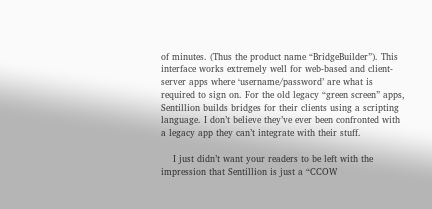of minutes. (Thus the product name “BridgeBuilder”). This interface works extremely well for web-based and client-server apps where ‘username/password’ are what is required to sign on. For the old legacy “green screen” apps, Sentillion builds bridges for their clients using a scripting language. I don’t believe they’ve ever been confronted with a legacy app they can’t integrate with their stuff.

    I just didn’t want your readers to be left with the impression that Sentillion is just a “CCOW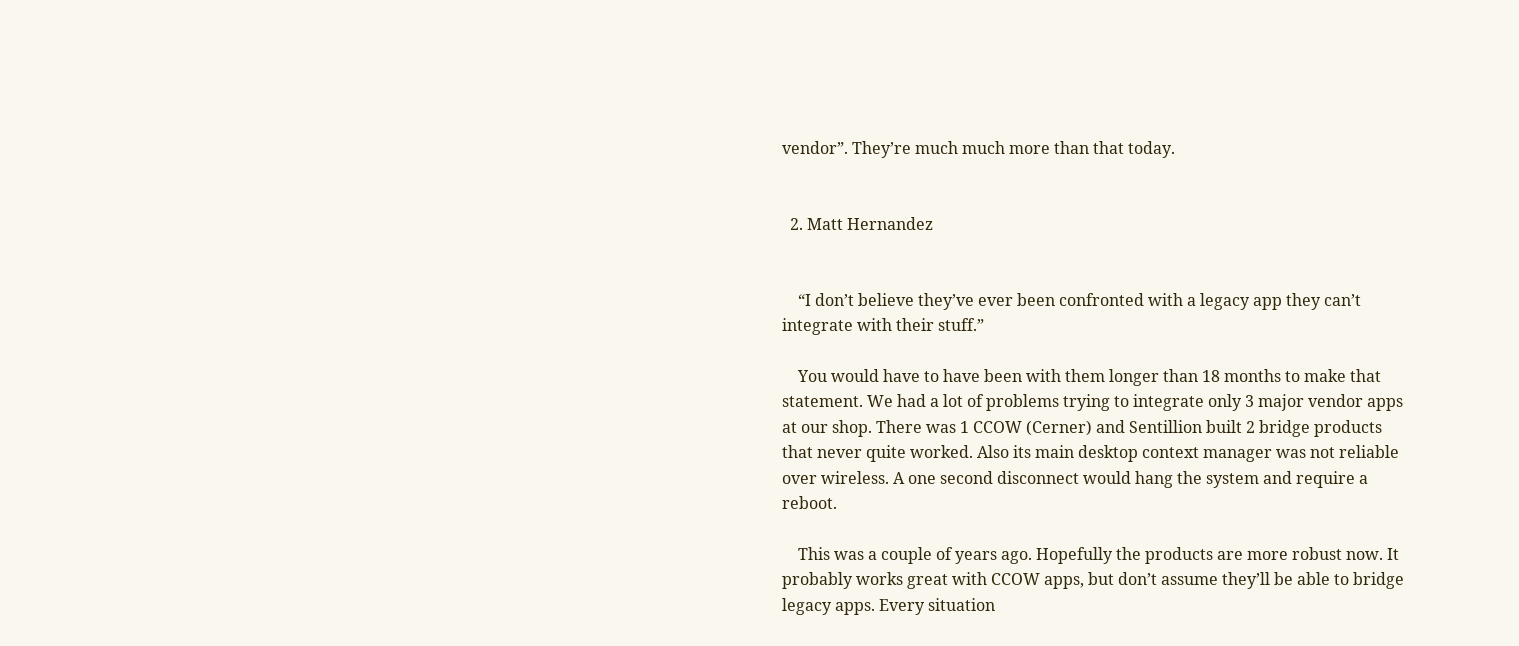vendor”. They’re much much more than that today.


  2. Matt Hernandez


    “I don’t believe they’ve ever been confronted with a legacy app they can’t integrate with their stuff.”

    You would have to have been with them longer than 18 months to make that statement. We had a lot of problems trying to integrate only 3 major vendor apps at our shop. There was 1 CCOW (Cerner) and Sentillion built 2 bridge products that never quite worked. Also its main desktop context manager was not reliable over wireless. A one second disconnect would hang the system and require a reboot.

    This was a couple of years ago. Hopefully the products are more robust now. It probably works great with CCOW apps, but don’t assume they’ll be able to bridge legacy apps. Every situation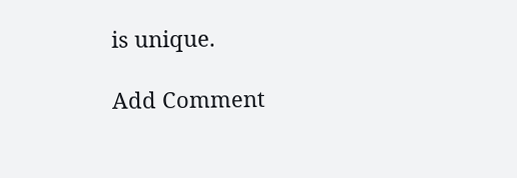is unique.

Add Comment